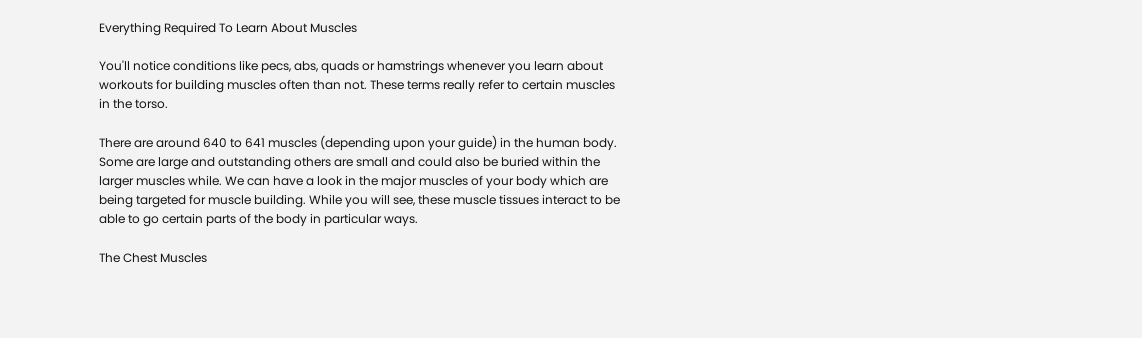Everything Required To Learn About Muscles

You'll notice conditions like pecs, abs, quads or hamstrings whenever you learn about workouts for building muscles often than not. These terms really refer to certain muscles in the torso.

There are around 640 to 641 muscles (depending upon your guide) in the human body. Some are large and outstanding others are small and could also be buried within the larger muscles while. We can have a look in the major muscles of your body which are being targeted for muscle building. While you will see, these muscle tissues interact to be able to go certain parts of the body in particular ways.

The Chest Muscles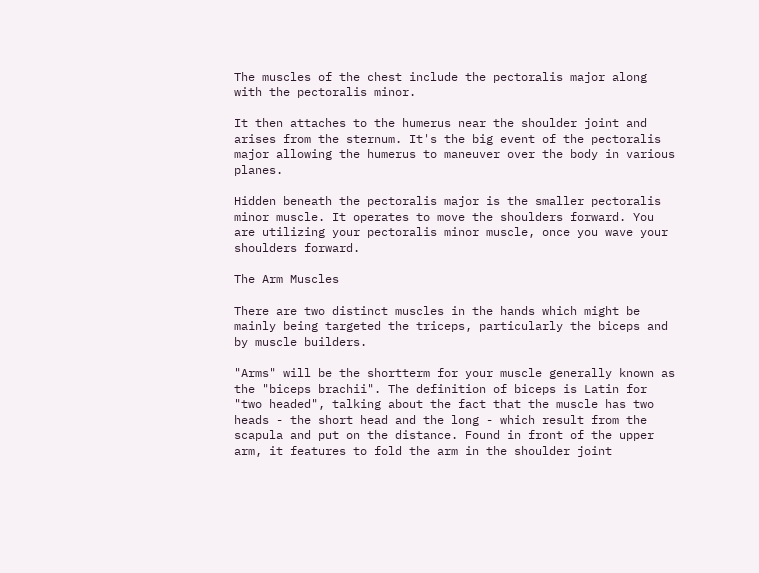The muscles of the chest include the pectoralis major along with the pectoralis minor.

It then attaches to the humerus near the shoulder joint and arises from the sternum. It's the big event of the pectoralis major allowing the humerus to maneuver over the body in various planes.

Hidden beneath the pectoralis major is the smaller pectoralis minor muscle. It operates to move the shoulders forward. You are utilizing your pectoralis minor muscle, once you wave your shoulders forward.

The Arm Muscles

There are two distinct muscles in the hands which might be mainly being targeted the triceps, particularly the biceps and by muscle builders.

"Arms" will be the shortterm for your muscle generally known as the "biceps brachii". The definition of biceps is Latin for "two headed", talking about the fact that the muscle has two heads - the short head and the long - which result from the scapula and put on the distance. Found in front of the upper arm, it features to fold the arm in the shoulder joint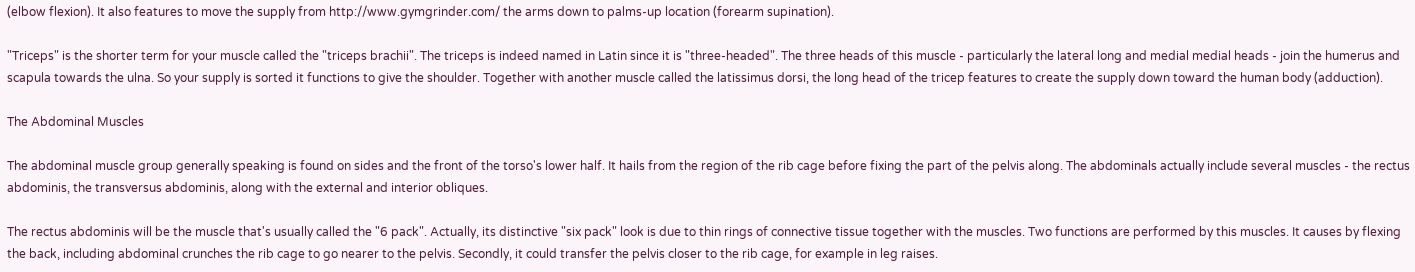(elbow flexion). It also features to move the supply from http://www.gymgrinder.com/ the arms down to palms-up location (forearm supination).

"Triceps" is the shorter term for your muscle called the "triceps brachii". The triceps is indeed named in Latin since it is "three-headed". The three heads of this muscle - particularly the lateral long and medial medial heads - join the humerus and scapula towards the ulna. So your supply is sorted it functions to give the shoulder. Together with another muscle called the latissimus dorsi, the long head of the tricep features to create the supply down toward the human body (adduction).

The Abdominal Muscles

The abdominal muscle group generally speaking is found on sides and the front of the torso's lower half. It hails from the region of the rib cage before fixing the part of the pelvis along. The abdominals actually include several muscles - the rectus abdominis, the transversus abdominis, along with the external and interior obliques.

The rectus abdominis will be the muscle that's usually called the "6 pack". Actually, its distinctive "six pack" look is due to thin rings of connective tissue together with the muscles. Two functions are performed by this muscles. It causes by flexing the back, including abdominal crunches the rib cage to go nearer to the pelvis. Secondly, it could transfer the pelvis closer to the rib cage, for example in leg raises.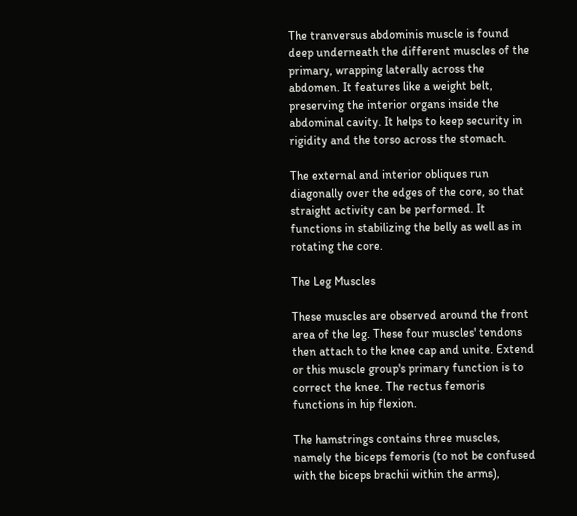The tranversus abdominis muscle is found deep underneath the different muscles of the primary, wrapping laterally across the abdomen. It features like a weight belt, preserving the interior organs inside the abdominal cavity. It helps to keep security in rigidity and the torso across the stomach.

The external and interior obliques run diagonally over the edges of the core, so that straight activity can be performed. It functions in stabilizing the belly as well as in rotating the core.

The Leg Muscles

These muscles are observed around the front area of the leg. These four muscles' tendons then attach to the knee cap and unite. Extend or this muscle group's primary function is to correct the knee. The rectus femoris functions in hip flexion.

The hamstrings contains three muscles, namely the biceps femoris (to not be confused with the biceps brachii within the arms),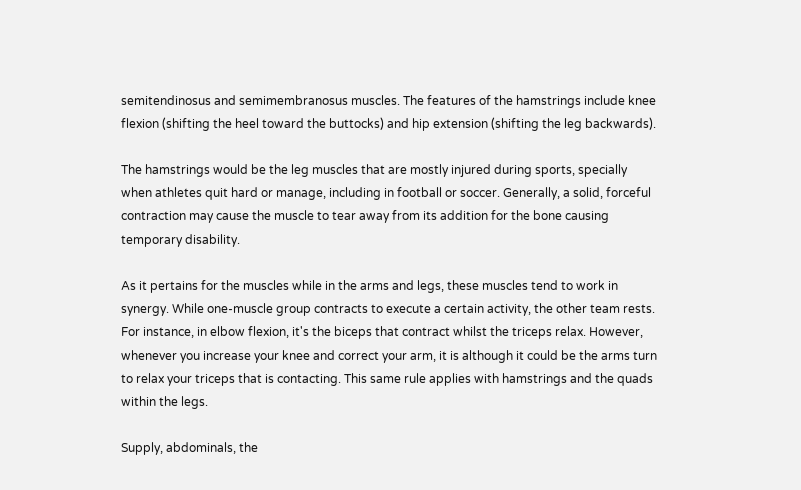semitendinosus and semimembranosus muscles. The features of the hamstrings include knee flexion (shifting the heel toward the buttocks) and hip extension (shifting the leg backwards).

The hamstrings would be the leg muscles that are mostly injured during sports, specially when athletes quit hard or manage, including in football or soccer. Generally, a solid, forceful contraction may cause the muscle to tear away from its addition for the bone causing temporary disability.

As it pertains for the muscles while in the arms and legs, these muscles tend to work in synergy. While one-muscle group contracts to execute a certain activity, the other team rests. For instance, in elbow flexion, it's the biceps that contract whilst the triceps relax. However, whenever you increase your knee and correct your arm, it is although it could be the arms turn to relax your triceps that is contacting. This same rule applies with hamstrings and the quads within the legs.

Supply, abdominals, the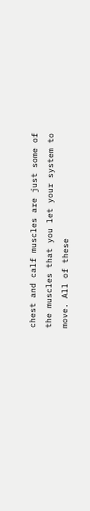chest and calf muscles are just some of the muscles that you let your system to move. All of these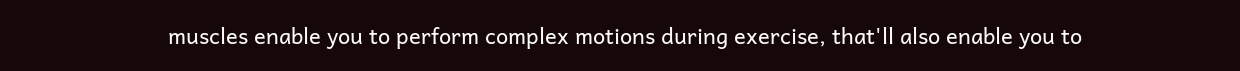muscles enable you to perform complex motions during exercise, that'll also enable you to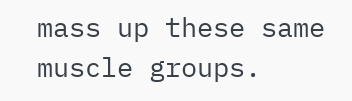mass up these same muscle groups.